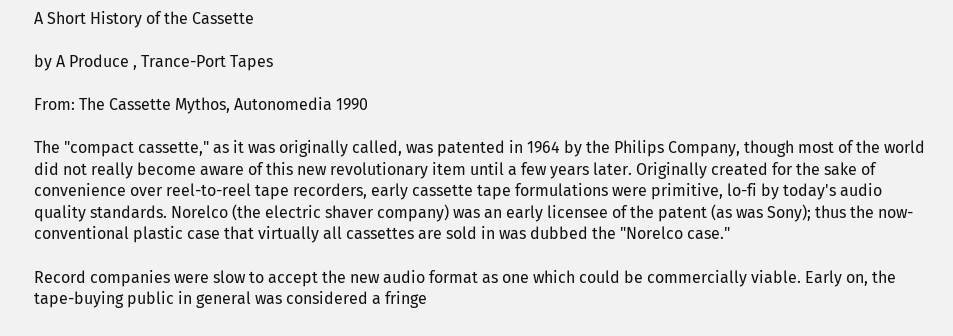A Short History of the Cassette

by A Produce , Trance-Port Tapes

From: The Cassette Mythos, Autonomedia 1990

The "compact cassette," as it was originally called, was patented in 1964 by the Philips Company, though most of the world did not really become aware of this new revolutionary item until a few years later. Originally created for the sake of convenience over reel-to-reel tape recorders, early cassette tape formulations were primitive, lo-fi by today's audio quality standards. Norelco (the electric shaver company) was an early licensee of the patent (as was Sony); thus the now-conventional plastic case that virtually all cassettes are sold in was dubbed the "Norelco case."

Record companies were slow to accept the new audio format as one which could be commercially viable. Early on, the tape-buying public in general was considered a fringe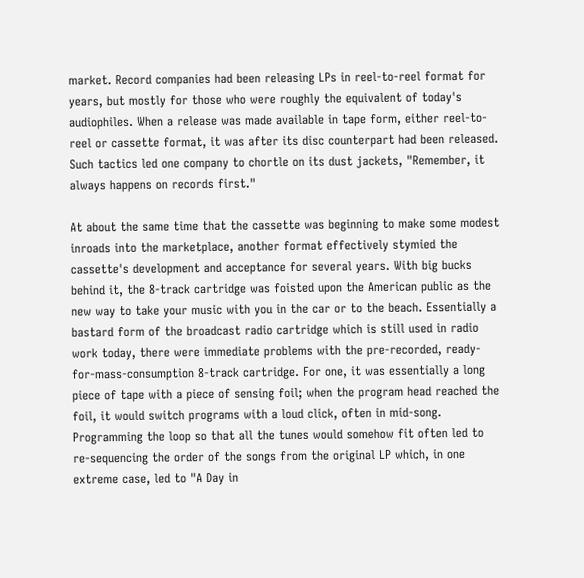market. Record companies had been releasing LPs in reel-to-reel format for years, but mostly for those who were roughly the equivalent of today's audiophiles. When a release was made available in tape form, either reel-to-reel or cassette format, it was after its disc counterpart had been released. Such tactics led one company to chortle on its dust jackets, "Remember, it always happens on records first."

At about the same time that the cassette was beginning to make some modest inroads into the marketplace, another format effectively stymied the cassette's development and acceptance for several years. With big bucks behind it, the 8-track cartridge was foisted upon the American public as the new way to take your music with you in the car or to the beach. Essentially a bastard form of the broadcast radio cartridge which is still used in radio work today, there were immediate problems with the pre-recorded, ready-for-mass-consumption 8-track cartridge. For one, it was essentially a long piece of tape with a piece of sensing foil; when the program head reached the foil, it would switch programs with a loud click, often in mid-song. Programming the loop so that all the tunes would somehow fit often led to re-sequencing the order of the songs from the original LP which, in one extreme case, led to "A Day in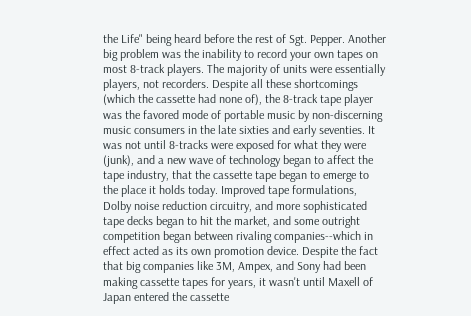the Life" being heard before the rest of Sgt. Pepper. Another big problem was the inability to record your own tapes on most 8-track players. The majority of units were essentially players, not recorders. Despite all these shortcomings (which the cassette had none of), the 8-track tape player was the favored mode of portable music by non-discerning music consumers in the late sixties and early seventies. It was not until 8-tracks were exposed for what they were (junk), and a new wave of technology began to affect the tape industry, that the cassette tape began to emerge to the place it holds today. Improved tape formulations, Dolby noise reduction circuitry, and more sophisticated tape decks began to hit the market, and some outright competition began between rivaling companies--which in effect acted as its own promotion device. Despite the fact that big companies like 3M, Ampex, and Sony had been making cassette tapes for years, it wasn't until Maxell of Japan entered the cassette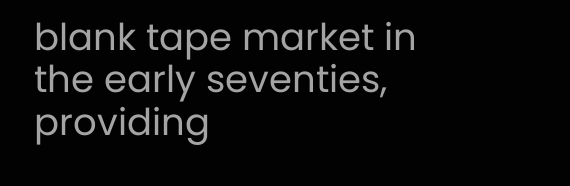blank tape market in the early seventies, providing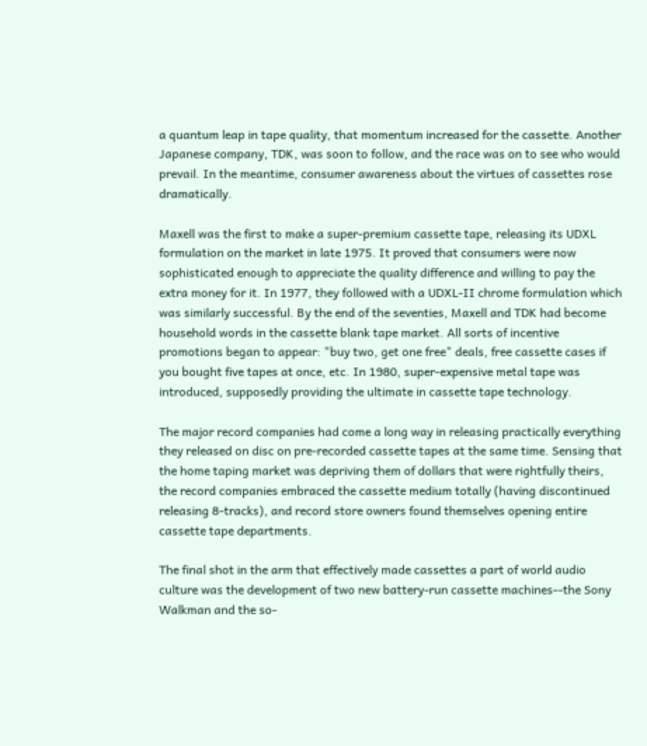a quantum leap in tape quality, that momentum increased for the cassette. Another Japanese company, TDK, was soon to follow, and the race was on to see who would prevail. In the meantime, consumer awareness about the virtues of cassettes rose dramatically.

Maxell was the first to make a super-premium cassette tape, releasing its UDXL formulation on the market in late 1975. It proved that consumers were now sophisticated enough to appreciate the quality difference and willing to pay the extra money for it. In 1977, they followed with a UDXL-II chrome formulation which was similarly successful. By the end of the seventies, Maxell and TDK had become household words in the cassette blank tape market. All sorts of incentive promotions began to appear: "buy two, get one free" deals, free cassette cases if you bought five tapes at once, etc. In 1980, super-expensive metal tape was introduced, supposedly providing the ultimate in cassette tape technology.

The major record companies had come a long way in releasing practically everything they released on disc on pre-recorded cassette tapes at the same time. Sensing that the home taping market was depriving them of dollars that were rightfully theirs, the record companies embraced the cassette medium totally (having discontinued releasing 8-tracks), and record store owners found themselves opening entire cassette tape departments.

The final shot in the arm that effectively made cassettes a part of world audio culture was the development of two new battery-run cassette machines--the Sony Walkman and the so-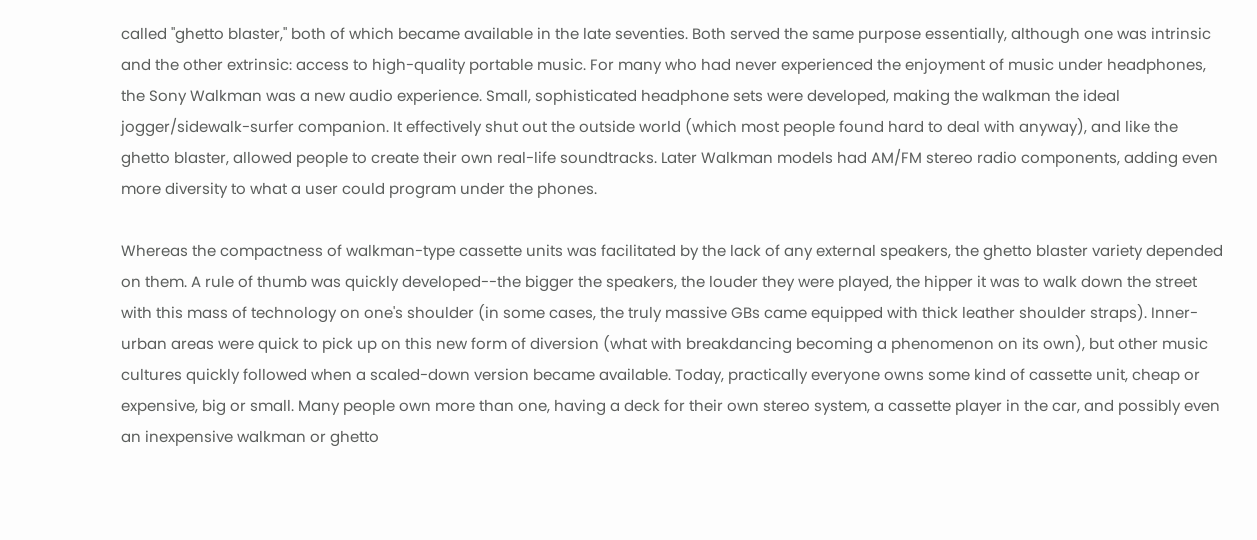called "ghetto blaster," both of which became available in the late seventies. Both served the same purpose essentially, although one was intrinsic and the other extrinsic: access to high-quality portable music. For many who had never experienced the enjoyment of music under headphones, the Sony Walkman was a new audio experience. Small, sophisticated headphone sets were developed, making the walkman the ideal jogger/sidewalk-surfer companion. It effectively shut out the outside world (which most people found hard to deal with anyway), and like the ghetto blaster, allowed people to create their own real-life soundtracks. Later Walkman models had AM/FM stereo radio components, adding even more diversity to what a user could program under the phones.

Whereas the compactness of walkman-type cassette units was facilitated by the lack of any external speakers, the ghetto blaster variety depended on them. A rule of thumb was quickly developed--the bigger the speakers, the louder they were played, the hipper it was to walk down the street with this mass of technology on one's shoulder (in some cases, the truly massive GBs came equipped with thick leather shoulder straps). Inner-urban areas were quick to pick up on this new form of diversion (what with breakdancing becoming a phenomenon on its own), but other music cultures quickly followed when a scaled-down version became available. Today, practically everyone owns some kind of cassette unit, cheap or expensive, big or small. Many people own more than one, having a deck for their own stereo system, a cassette player in the car, and possibly even an inexpensive walkman or ghetto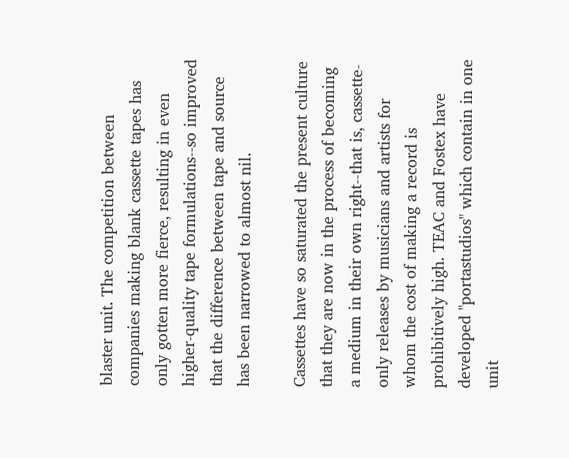blaster unit. The competition between companies making blank cassette tapes has only gotten more fierce, resulting in even higher-quality tape formulations--so improved that the difference between tape and source has been narrowed to almost nil.

Cassettes have so saturated the present culture that they are now in the process of becoming a medium in their own right--that is, cassette-only releases by musicians and artists for whom the cost of making a record is prohibitively high. TEAC and Fostex have developed "portastudios" which contain in one unit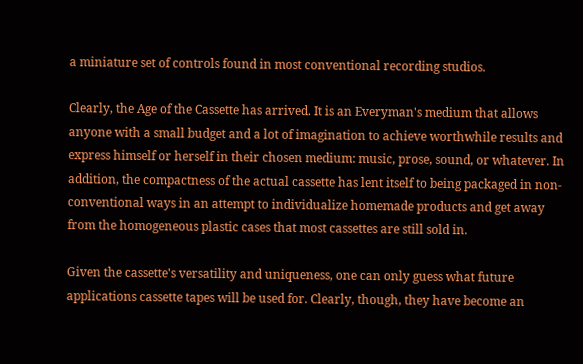a miniature set of controls found in most conventional recording studios.

Clearly, the Age of the Cassette has arrived. It is an Everyman's medium that allows anyone with a small budget and a lot of imagination to achieve worthwhile results and express himself or herself in their chosen medium: music, prose, sound, or whatever. In addition, the compactness of the actual cassette has lent itself to being packaged in non-conventional ways in an attempt to individualize homemade products and get away from the homogeneous plastic cases that most cassettes are still sold in.

Given the cassette's versatility and uniqueness, one can only guess what future applications cassette tapes will be used for. Clearly, though, they have become an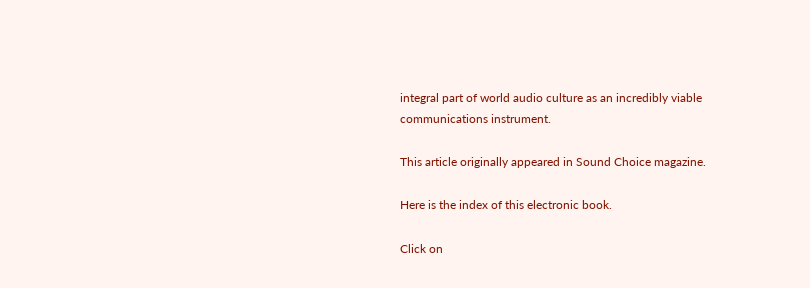integral part of world audio culture as an incredibly viable communications instrument.

This article originally appeared in Sound Choice magazine.

Here is the index of this electronic book.

Click on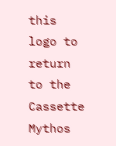this logo to return to the Cassette Mythos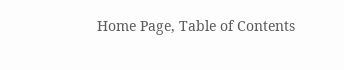Home Page, Table of Contents